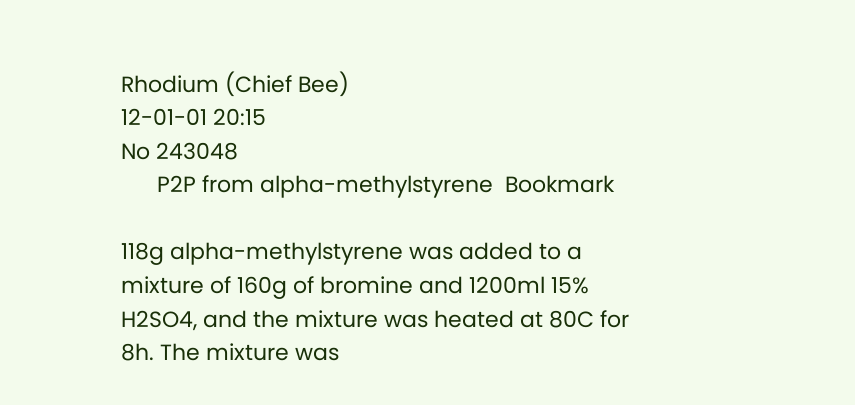Rhodium (Chief Bee)
12-01-01 20:15
No 243048
      P2P from alpha-methylstyrene  Bookmark

118g alpha-methylstyrene was added to a mixture of 160g of bromine and 1200ml 15% H2SO4, and the mixture was heated at 80C for 8h. The mixture was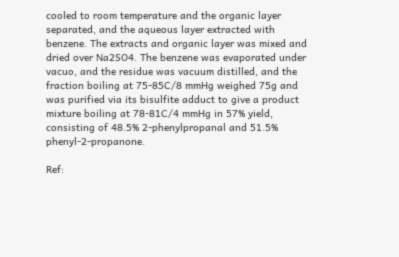cooled to room temperature and the organic layer separated, and the aqueous layer extracted with benzene. The extracts and organic layer was mixed and dried over Na2SO4. The benzene was evaporated under vacuo, and the residue was vacuum distilled, and the fraction boiling at 75-85C/8 mmHg weighed 75g and was purified via its bisulfite adduct to give a product mixture boiling at 78-81C/4 mmHg in 57% yield, consisting of 48.5% 2-phenylpropanal and 51.5% phenyl-2-propanone.

Ref: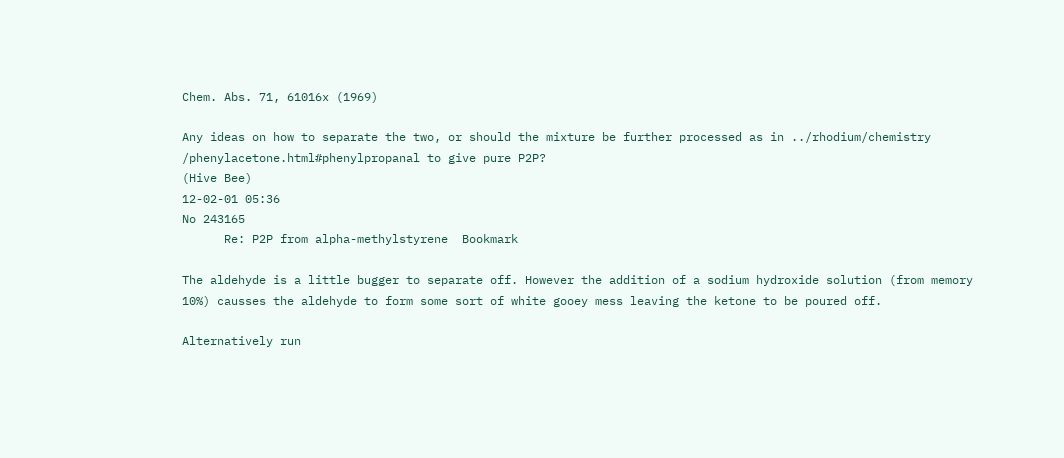Chem. Abs. 71, 61016x (1969)

Any ideas on how to separate the two, or should the mixture be further processed as in ../rhodium/chemistry /phenylacetone.html#phenylpropanal to give pure P2P?
(Hive Bee)
12-02-01 05:36
No 243165
      Re: P2P from alpha-methylstyrene  Bookmark

The aldehyde is a little bugger to separate off. However the addition of a sodium hydroxide solution (from memory 10%) causses the aldehyde to form some sort of white gooey mess leaving the ketone to be poured off.

Alternatively run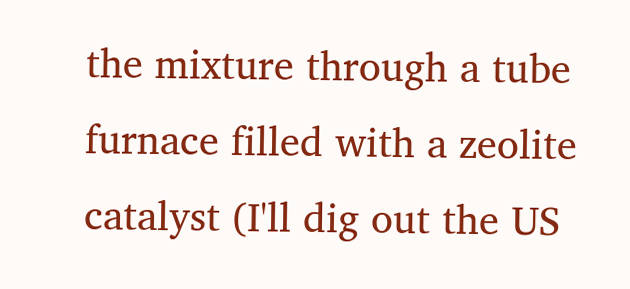the mixture through a tube furnace filled with a zeolite catalyst (I'll dig out the US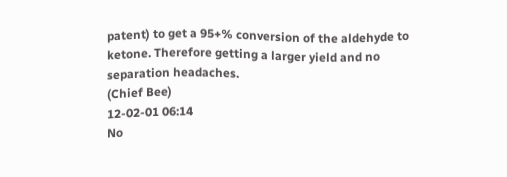patent) to get a 95+% conversion of the aldehyde to ketone. Therefore getting a larger yield and no separation headaches.
(Chief Bee)
12-02-01 06:14
No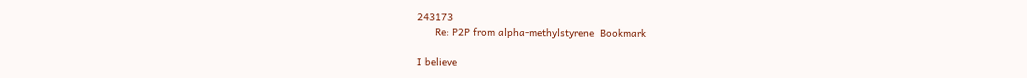243173
      Re: P2P from alpha-methylstyrene  Bookmark

I believe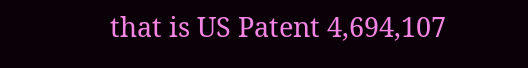that is US Patent 4,694,107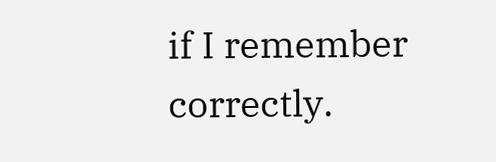if I remember correctly.